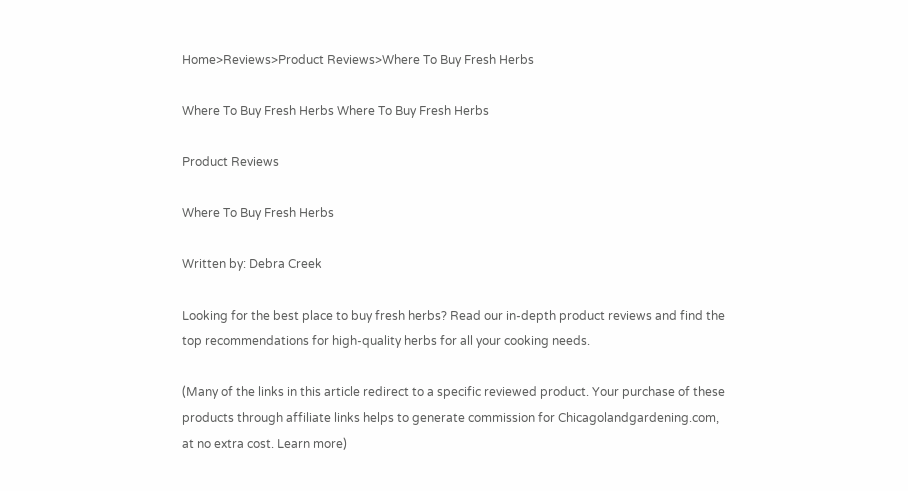Home>Reviews>Product Reviews>Where To Buy Fresh Herbs

Where To Buy Fresh Herbs Where To Buy Fresh Herbs

Product Reviews

Where To Buy Fresh Herbs

Written by: Debra Creek

Looking for the best place to buy fresh herbs? Read our in-depth product reviews and find the top recommendations for high-quality herbs for all your cooking needs.

(Many of the links in this article redirect to a specific reviewed product. Your purchase of these products through affiliate links helps to generate commission for Chicagolandgardening.com, at no extra cost. Learn more)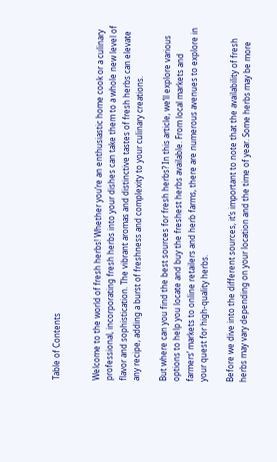Table of Contents


Welcome to the world of fresh herbs! Whether you’re an enthusiastic home cook or a culinary professional, incorporating fresh herbs into your dishes can take them to a whole new level of flavor and sophistication. The vibrant aromas and distinctive tastes of fresh herbs can elevate any recipe, adding a burst of freshness and complexity to your culinary creations.

But where can you find the best sources for fresh herbs? In this article, we’ll explore various options to help you locate and buy the freshest herbs available. From local markets and farmers’ markets to online retailers and herb farms, there are numerous avenues to explore in your quest for high-quality herbs.

Before we dive into the different sources, it’s important to note that the availability of fresh herbs may vary depending on your location and the time of year. Some herbs may be more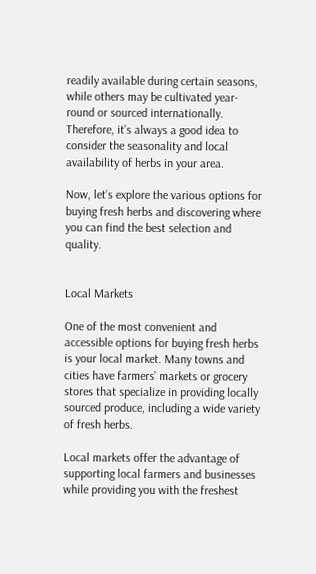readily available during certain seasons, while others may be cultivated year-round or sourced internationally. Therefore, it’s always a good idea to consider the seasonality and local availability of herbs in your area.

Now, let’s explore the various options for buying fresh herbs and discovering where you can find the best selection and quality.


Local Markets

One of the most convenient and accessible options for buying fresh herbs is your local market. Many towns and cities have farmers’ markets or grocery stores that specialize in providing locally sourced produce, including a wide variety of fresh herbs.

Local markets offer the advantage of supporting local farmers and businesses while providing you with the freshest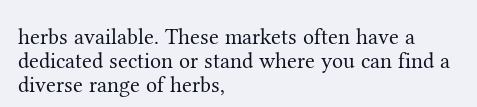herbs available. These markets often have a dedicated section or stand where you can find a diverse range of herbs,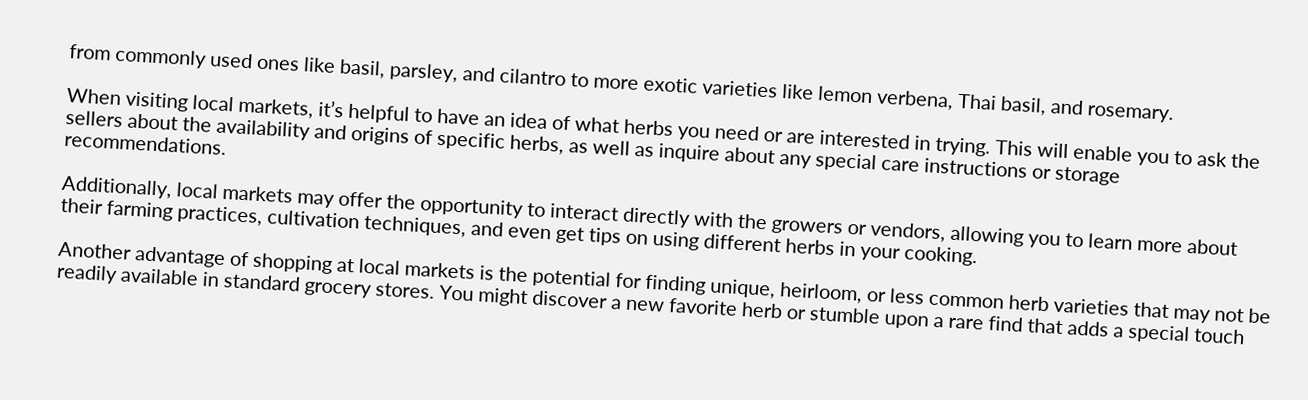from commonly used ones like basil, parsley, and cilantro to more exotic varieties like lemon verbena, Thai basil, and rosemary.

When visiting local markets, it’s helpful to have an idea of what herbs you need or are interested in trying. This will enable you to ask the sellers about the availability and origins of specific herbs, as well as inquire about any special care instructions or storage recommendations.

Additionally, local markets may offer the opportunity to interact directly with the growers or vendors, allowing you to learn more about their farming practices, cultivation techniques, and even get tips on using different herbs in your cooking.

Another advantage of shopping at local markets is the potential for finding unique, heirloom, or less common herb varieties that may not be readily available in standard grocery stores. You might discover a new favorite herb or stumble upon a rare find that adds a special touch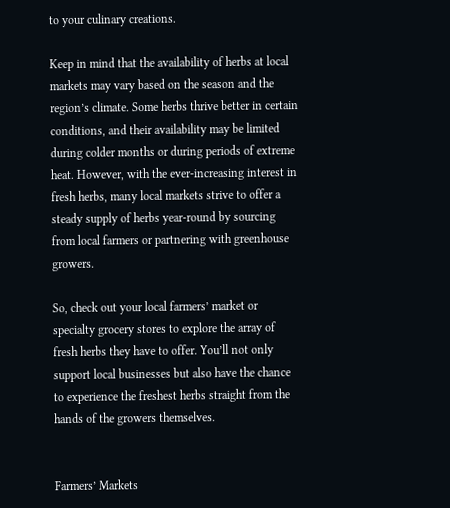to your culinary creations.

Keep in mind that the availability of herbs at local markets may vary based on the season and the region’s climate. Some herbs thrive better in certain conditions, and their availability may be limited during colder months or during periods of extreme heat. However, with the ever-increasing interest in fresh herbs, many local markets strive to offer a steady supply of herbs year-round by sourcing from local farmers or partnering with greenhouse growers.

So, check out your local farmers’ market or specialty grocery stores to explore the array of fresh herbs they have to offer. You’ll not only support local businesses but also have the chance to experience the freshest herbs straight from the hands of the growers themselves.


Farmers’ Markets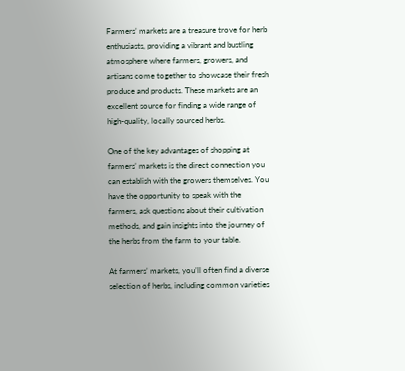Farmers’ markets are a treasure trove for herb enthusiasts, providing a vibrant and bustling atmosphere where farmers, growers, and artisans come together to showcase their fresh produce and products. These markets are an excellent source for finding a wide range of high-quality, locally sourced herbs.

One of the key advantages of shopping at farmers’ markets is the direct connection you can establish with the growers themselves. You have the opportunity to speak with the farmers, ask questions about their cultivation methods, and gain insights into the journey of the herbs from the farm to your table.

At farmers’ markets, you’ll often find a diverse selection of herbs, including common varieties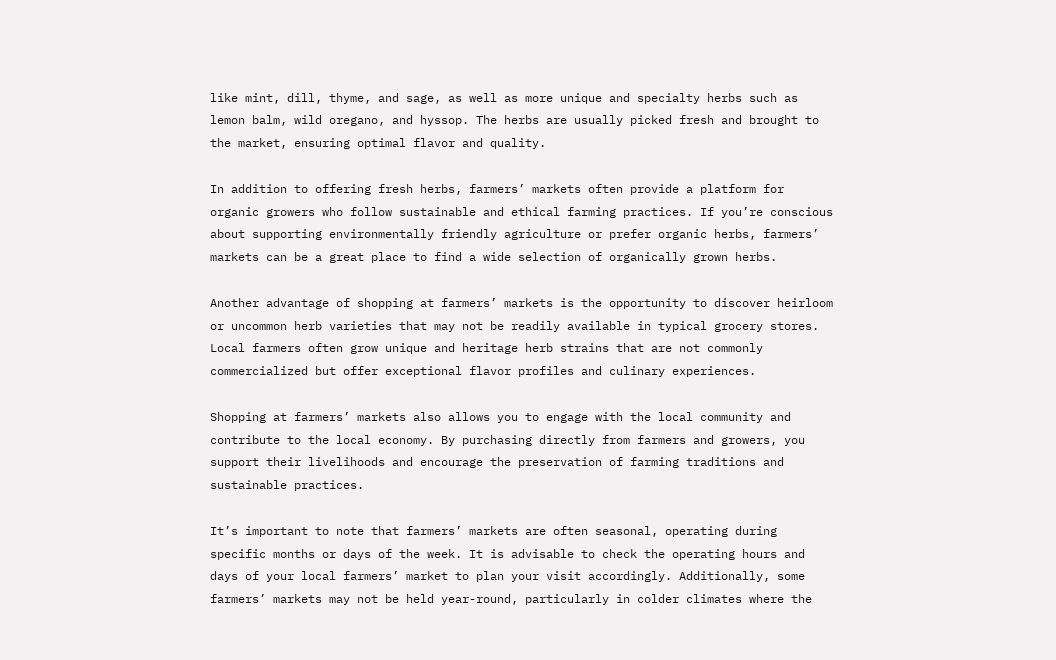like mint, dill, thyme, and sage, as well as more unique and specialty herbs such as lemon balm, wild oregano, and hyssop. The herbs are usually picked fresh and brought to the market, ensuring optimal flavor and quality.

In addition to offering fresh herbs, farmers’ markets often provide a platform for organic growers who follow sustainable and ethical farming practices. If you’re conscious about supporting environmentally friendly agriculture or prefer organic herbs, farmers’ markets can be a great place to find a wide selection of organically grown herbs.

Another advantage of shopping at farmers’ markets is the opportunity to discover heirloom or uncommon herb varieties that may not be readily available in typical grocery stores. Local farmers often grow unique and heritage herb strains that are not commonly commercialized but offer exceptional flavor profiles and culinary experiences.

Shopping at farmers’ markets also allows you to engage with the local community and contribute to the local economy. By purchasing directly from farmers and growers, you support their livelihoods and encourage the preservation of farming traditions and sustainable practices.

It’s important to note that farmers’ markets are often seasonal, operating during specific months or days of the week. It is advisable to check the operating hours and days of your local farmers’ market to plan your visit accordingly. Additionally, some farmers’ markets may not be held year-round, particularly in colder climates where the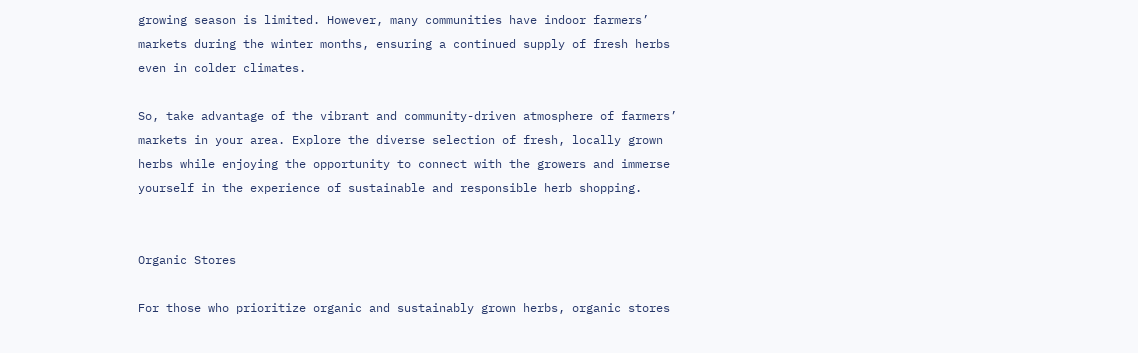growing season is limited. However, many communities have indoor farmers’ markets during the winter months, ensuring a continued supply of fresh herbs even in colder climates.

So, take advantage of the vibrant and community-driven atmosphere of farmers’ markets in your area. Explore the diverse selection of fresh, locally grown herbs while enjoying the opportunity to connect with the growers and immerse yourself in the experience of sustainable and responsible herb shopping.


Organic Stores

For those who prioritize organic and sustainably grown herbs, organic stores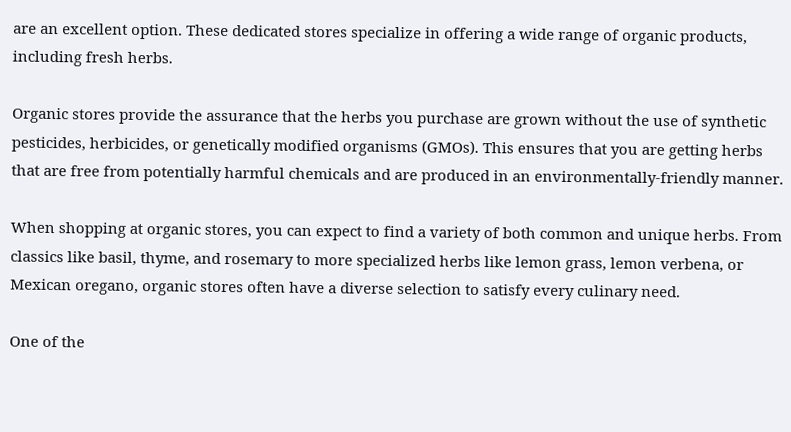are an excellent option. These dedicated stores specialize in offering a wide range of organic products, including fresh herbs.

Organic stores provide the assurance that the herbs you purchase are grown without the use of synthetic pesticides, herbicides, or genetically modified organisms (GMOs). This ensures that you are getting herbs that are free from potentially harmful chemicals and are produced in an environmentally-friendly manner.

When shopping at organic stores, you can expect to find a variety of both common and unique herbs. From classics like basil, thyme, and rosemary to more specialized herbs like lemon grass, lemon verbena, or Mexican oregano, organic stores often have a diverse selection to satisfy every culinary need.

One of the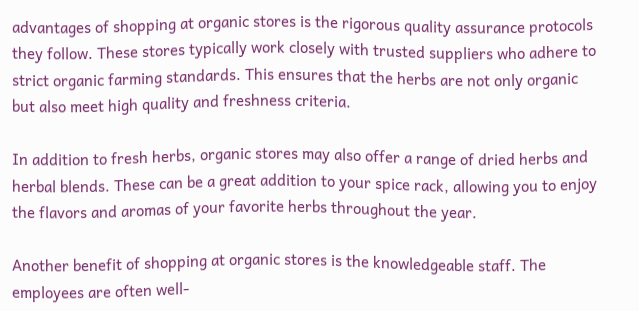advantages of shopping at organic stores is the rigorous quality assurance protocols they follow. These stores typically work closely with trusted suppliers who adhere to strict organic farming standards. This ensures that the herbs are not only organic but also meet high quality and freshness criteria.

In addition to fresh herbs, organic stores may also offer a range of dried herbs and herbal blends. These can be a great addition to your spice rack, allowing you to enjoy the flavors and aromas of your favorite herbs throughout the year.

Another benefit of shopping at organic stores is the knowledgeable staff. The employees are often well-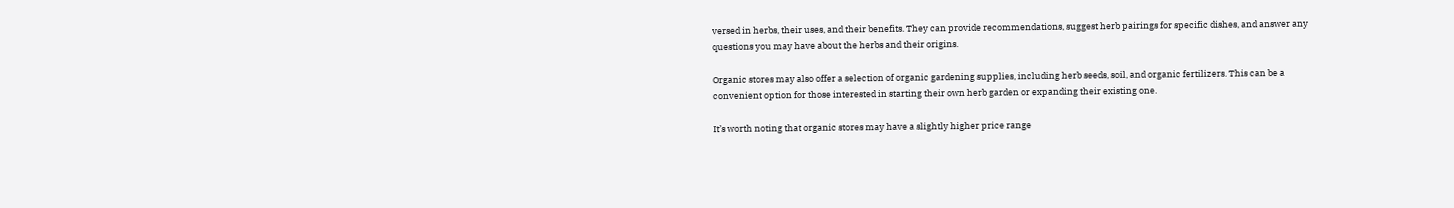versed in herbs, their uses, and their benefits. They can provide recommendations, suggest herb pairings for specific dishes, and answer any questions you may have about the herbs and their origins.

Organic stores may also offer a selection of organic gardening supplies, including herb seeds, soil, and organic fertilizers. This can be a convenient option for those interested in starting their own herb garden or expanding their existing one.

It’s worth noting that organic stores may have a slightly higher price range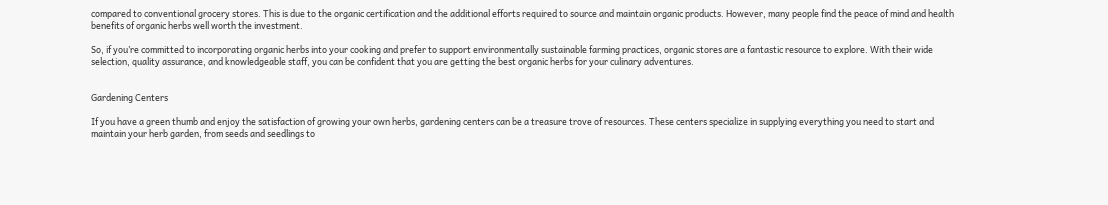compared to conventional grocery stores. This is due to the organic certification and the additional efforts required to source and maintain organic products. However, many people find the peace of mind and health benefits of organic herbs well worth the investment.

So, if you’re committed to incorporating organic herbs into your cooking and prefer to support environmentally sustainable farming practices, organic stores are a fantastic resource to explore. With their wide selection, quality assurance, and knowledgeable staff, you can be confident that you are getting the best organic herbs for your culinary adventures.


Gardening Centers

If you have a green thumb and enjoy the satisfaction of growing your own herbs, gardening centers can be a treasure trove of resources. These centers specialize in supplying everything you need to start and maintain your herb garden, from seeds and seedlings to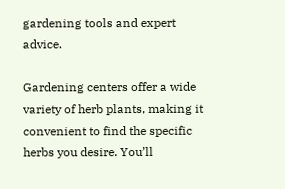gardening tools and expert advice.

Gardening centers offer a wide variety of herb plants, making it convenient to find the specific herbs you desire. You’ll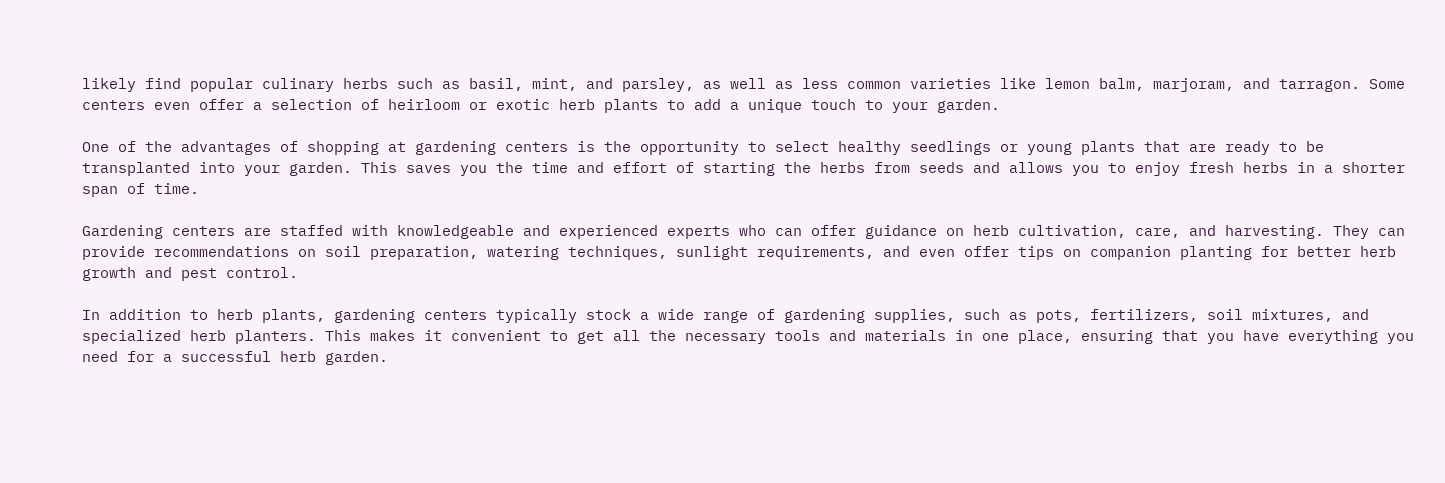likely find popular culinary herbs such as basil, mint, and parsley, as well as less common varieties like lemon balm, marjoram, and tarragon. Some centers even offer a selection of heirloom or exotic herb plants to add a unique touch to your garden.

One of the advantages of shopping at gardening centers is the opportunity to select healthy seedlings or young plants that are ready to be transplanted into your garden. This saves you the time and effort of starting the herbs from seeds and allows you to enjoy fresh herbs in a shorter span of time.

Gardening centers are staffed with knowledgeable and experienced experts who can offer guidance on herb cultivation, care, and harvesting. They can provide recommendations on soil preparation, watering techniques, sunlight requirements, and even offer tips on companion planting for better herb growth and pest control.

In addition to herb plants, gardening centers typically stock a wide range of gardening supplies, such as pots, fertilizers, soil mixtures, and specialized herb planters. This makes it convenient to get all the necessary tools and materials in one place, ensuring that you have everything you need for a successful herb garden.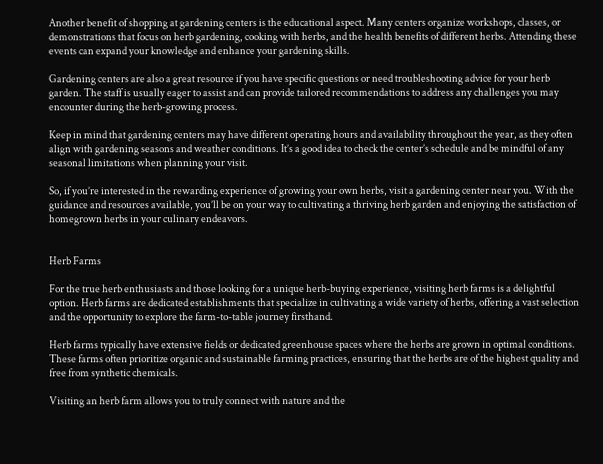Another benefit of shopping at gardening centers is the educational aspect. Many centers organize workshops, classes, or demonstrations that focus on herb gardening, cooking with herbs, and the health benefits of different herbs. Attending these events can expand your knowledge and enhance your gardening skills.

Gardening centers are also a great resource if you have specific questions or need troubleshooting advice for your herb garden. The staff is usually eager to assist and can provide tailored recommendations to address any challenges you may encounter during the herb-growing process.

Keep in mind that gardening centers may have different operating hours and availability throughout the year, as they often align with gardening seasons and weather conditions. It’s a good idea to check the center’s schedule and be mindful of any seasonal limitations when planning your visit.

So, if you’re interested in the rewarding experience of growing your own herbs, visit a gardening center near you. With the guidance and resources available, you’ll be on your way to cultivating a thriving herb garden and enjoying the satisfaction of homegrown herbs in your culinary endeavors.


Herb Farms

For the true herb enthusiasts and those looking for a unique herb-buying experience, visiting herb farms is a delightful option. Herb farms are dedicated establishments that specialize in cultivating a wide variety of herbs, offering a vast selection and the opportunity to explore the farm-to-table journey firsthand.

Herb farms typically have extensive fields or dedicated greenhouse spaces where the herbs are grown in optimal conditions. These farms often prioritize organic and sustainable farming practices, ensuring that the herbs are of the highest quality and free from synthetic chemicals.

Visiting an herb farm allows you to truly connect with nature and the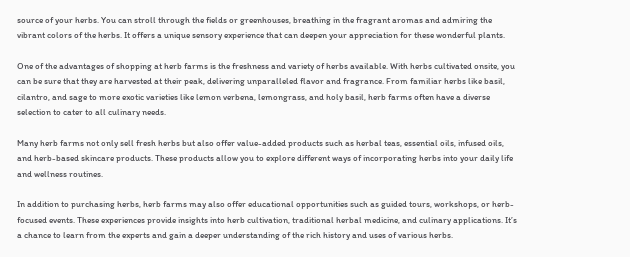source of your herbs. You can stroll through the fields or greenhouses, breathing in the fragrant aromas and admiring the vibrant colors of the herbs. It offers a unique sensory experience that can deepen your appreciation for these wonderful plants.

One of the advantages of shopping at herb farms is the freshness and variety of herbs available. With herbs cultivated onsite, you can be sure that they are harvested at their peak, delivering unparalleled flavor and fragrance. From familiar herbs like basil, cilantro, and sage to more exotic varieties like lemon verbena, lemongrass, and holy basil, herb farms often have a diverse selection to cater to all culinary needs.

Many herb farms not only sell fresh herbs but also offer value-added products such as herbal teas, essential oils, infused oils, and herb-based skincare products. These products allow you to explore different ways of incorporating herbs into your daily life and wellness routines.

In addition to purchasing herbs, herb farms may also offer educational opportunities such as guided tours, workshops, or herb-focused events. These experiences provide insights into herb cultivation, traditional herbal medicine, and culinary applications. It’s a chance to learn from the experts and gain a deeper understanding of the rich history and uses of various herbs.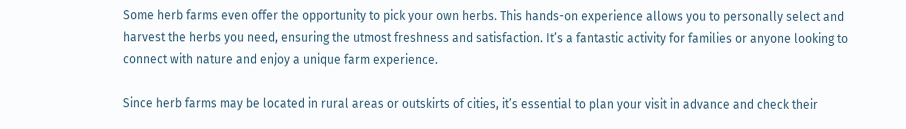Some herb farms even offer the opportunity to pick your own herbs. This hands-on experience allows you to personally select and harvest the herbs you need, ensuring the utmost freshness and satisfaction. It’s a fantastic activity for families or anyone looking to connect with nature and enjoy a unique farm experience.

Since herb farms may be located in rural areas or outskirts of cities, it’s essential to plan your visit in advance and check their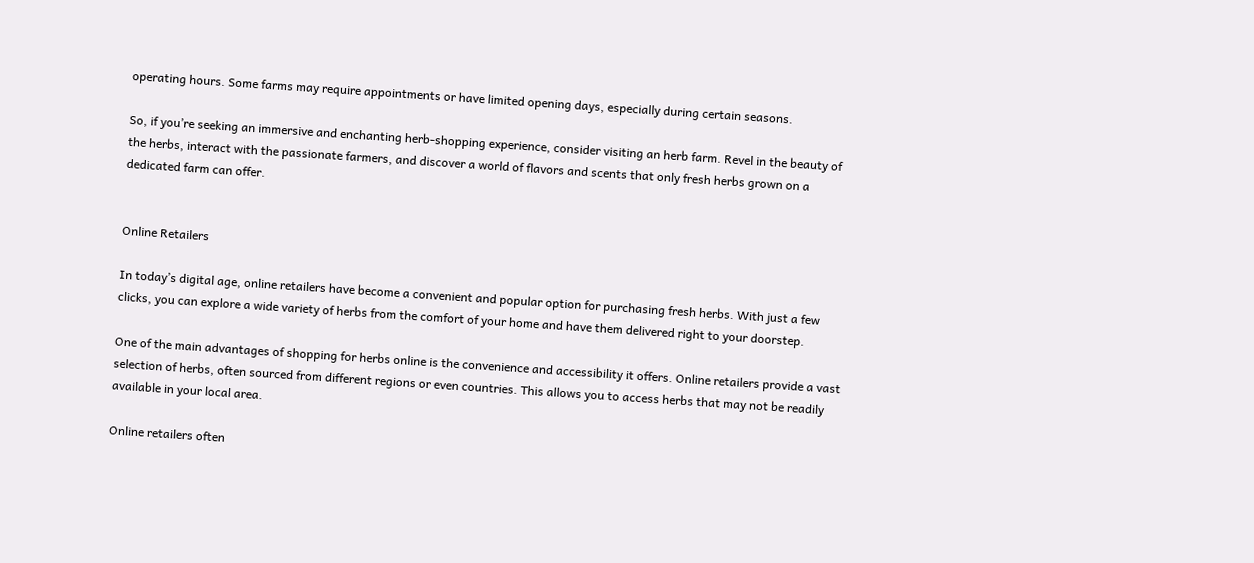operating hours. Some farms may require appointments or have limited opening days, especially during certain seasons.

So, if you’re seeking an immersive and enchanting herb-shopping experience, consider visiting an herb farm. Revel in the beauty of the herbs, interact with the passionate farmers, and discover a world of flavors and scents that only fresh herbs grown on a dedicated farm can offer.


Online Retailers

In today’s digital age, online retailers have become a convenient and popular option for purchasing fresh herbs. With just a few clicks, you can explore a wide variety of herbs from the comfort of your home and have them delivered right to your doorstep.

One of the main advantages of shopping for herbs online is the convenience and accessibility it offers. Online retailers provide a vast selection of herbs, often sourced from different regions or even countries. This allows you to access herbs that may not be readily available in your local area.

Online retailers often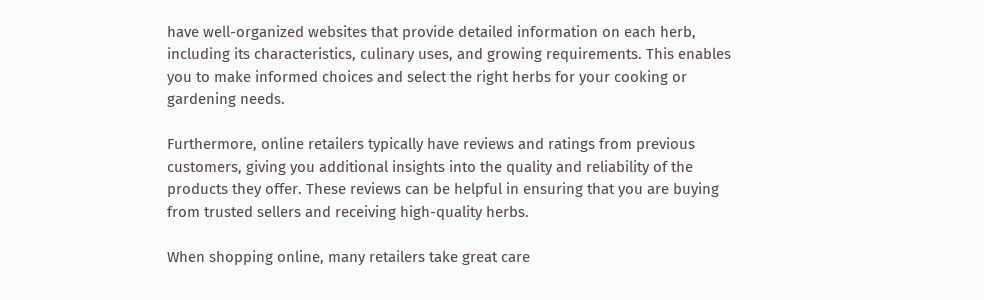have well-organized websites that provide detailed information on each herb, including its characteristics, culinary uses, and growing requirements. This enables you to make informed choices and select the right herbs for your cooking or gardening needs.

Furthermore, online retailers typically have reviews and ratings from previous customers, giving you additional insights into the quality and reliability of the products they offer. These reviews can be helpful in ensuring that you are buying from trusted sellers and receiving high-quality herbs.

When shopping online, many retailers take great care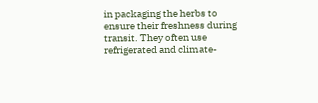in packaging the herbs to ensure their freshness during transit. They often use refrigerated and climate-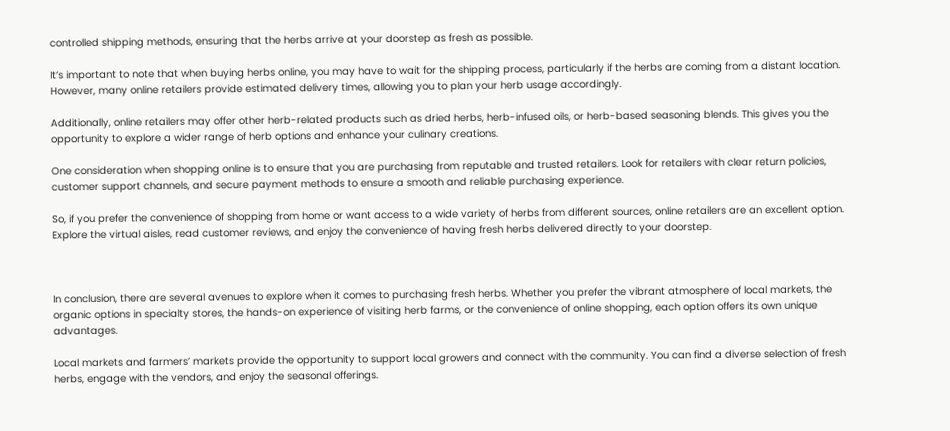controlled shipping methods, ensuring that the herbs arrive at your doorstep as fresh as possible.

It’s important to note that when buying herbs online, you may have to wait for the shipping process, particularly if the herbs are coming from a distant location. However, many online retailers provide estimated delivery times, allowing you to plan your herb usage accordingly.

Additionally, online retailers may offer other herb-related products such as dried herbs, herb-infused oils, or herb-based seasoning blends. This gives you the opportunity to explore a wider range of herb options and enhance your culinary creations.

One consideration when shopping online is to ensure that you are purchasing from reputable and trusted retailers. Look for retailers with clear return policies, customer support channels, and secure payment methods to ensure a smooth and reliable purchasing experience.

So, if you prefer the convenience of shopping from home or want access to a wide variety of herbs from different sources, online retailers are an excellent option. Explore the virtual aisles, read customer reviews, and enjoy the convenience of having fresh herbs delivered directly to your doorstep.



In conclusion, there are several avenues to explore when it comes to purchasing fresh herbs. Whether you prefer the vibrant atmosphere of local markets, the organic options in specialty stores, the hands-on experience of visiting herb farms, or the convenience of online shopping, each option offers its own unique advantages.

Local markets and farmers’ markets provide the opportunity to support local growers and connect with the community. You can find a diverse selection of fresh herbs, engage with the vendors, and enjoy the seasonal offerings.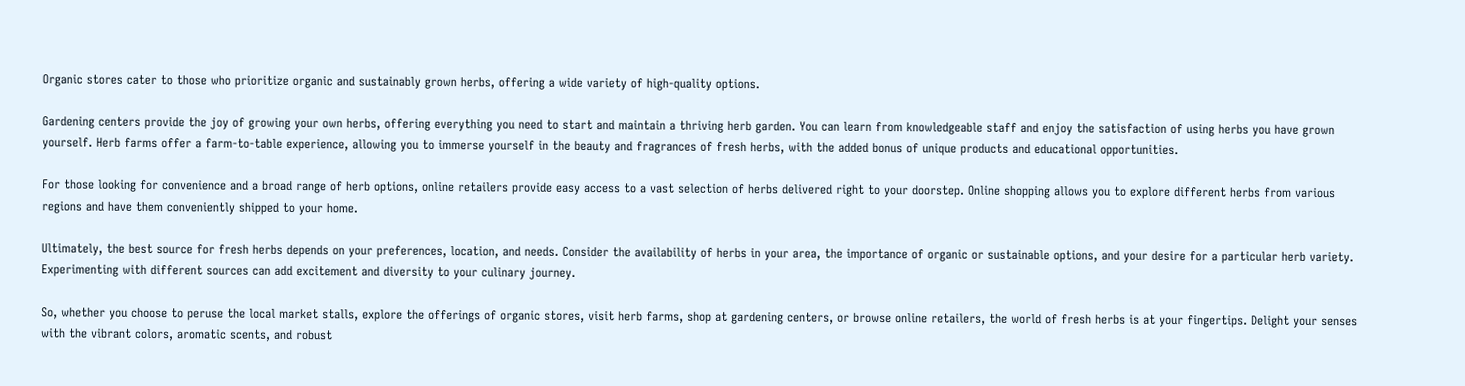Organic stores cater to those who prioritize organic and sustainably grown herbs, offering a wide variety of high-quality options.

Gardening centers provide the joy of growing your own herbs, offering everything you need to start and maintain a thriving herb garden. You can learn from knowledgeable staff and enjoy the satisfaction of using herbs you have grown yourself. Herb farms offer a farm-to-table experience, allowing you to immerse yourself in the beauty and fragrances of fresh herbs, with the added bonus of unique products and educational opportunities.

For those looking for convenience and a broad range of herb options, online retailers provide easy access to a vast selection of herbs delivered right to your doorstep. Online shopping allows you to explore different herbs from various regions and have them conveniently shipped to your home.

Ultimately, the best source for fresh herbs depends on your preferences, location, and needs. Consider the availability of herbs in your area, the importance of organic or sustainable options, and your desire for a particular herb variety. Experimenting with different sources can add excitement and diversity to your culinary journey.

So, whether you choose to peruse the local market stalls, explore the offerings of organic stores, visit herb farms, shop at gardening centers, or browse online retailers, the world of fresh herbs is at your fingertips. Delight your senses with the vibrant colors, aromatic scents, and robust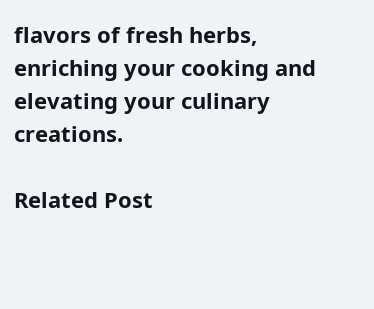flavors of fresh herbs, enriching your cooking and elevating your culinary creations.

Related Post